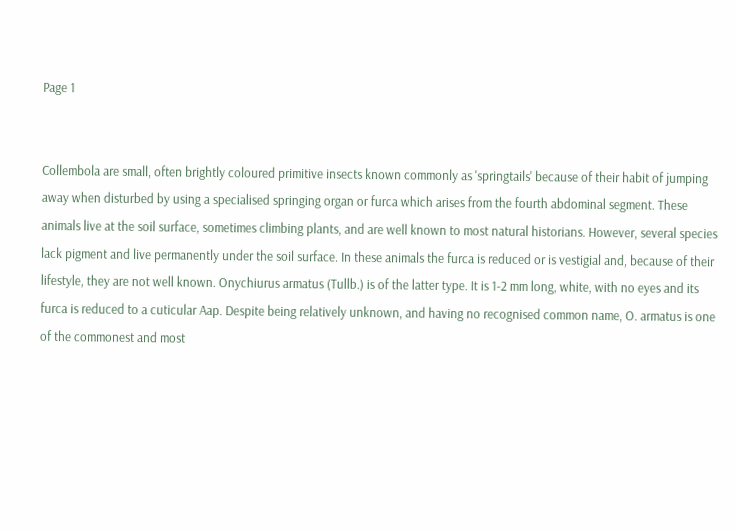Page 1


Collembola are small, often brightly coloured primitive insects known commonly as 'springtails' because of their habit of jumping away when disturbed by using a specialised springing organ or furca which arises from the fourth abdominal segment. These animals live at the soil surface, sometimes climbing plants, and are well known to most natural historians. However, several species lack pigment and live permanently under the soil surface. In these animals the furca is reduced or is vestigial and, because of their lifestyle, they are not well known. Onychiurus armatus (Tullb.) is of the latter type. It is 1-2 mm long, white, with no eyes and its furca is reduced to a cuticular Aap. Despite being relatively unknown, and having no recognised common name, O. armatus is one of the commonest and most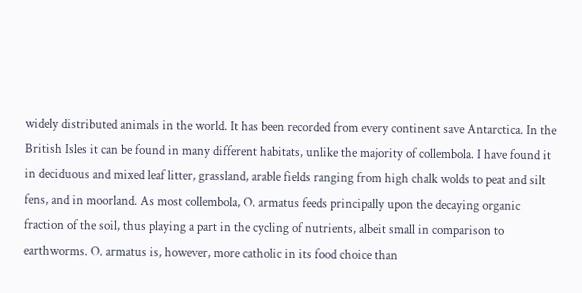widely distributed animals in the world. It has been recorded from every continent save Antarctica. In the British Isles it can be found in many different habitats, unlike the majority of collembola. I have found it in deciduous and mixed leaf litter, grassland, arable fields ranging from high chalk wolds to peat and silt fens, and in moorland. As most collembola, O. armatus feeds principally upon the decaying organic fraction of the soil, thus playing a part in the cycling of nutrients, albeit small in comparison to earthworms. O. armatus is, however, more catholic in its food choice than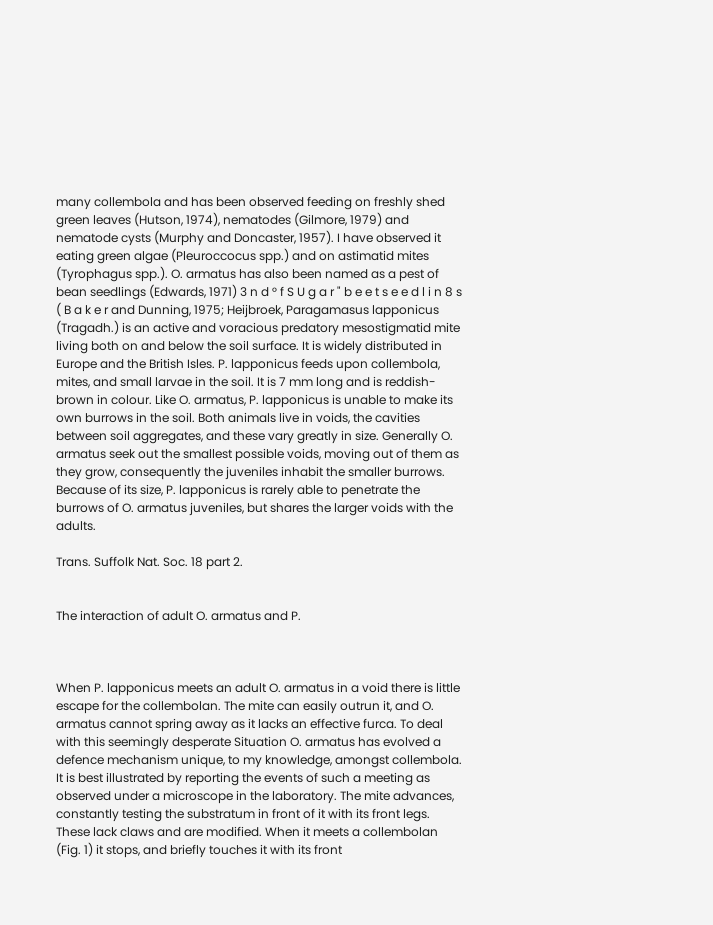many collembola and has been observed feeding on freshly shed green leaves (Hutson, 1974), nematodes (Gilmore, 1979) and nematode cysts (Murphy and Doncaster, 1957). I have observed it eating green algae (Pleuroccocus spp.) and on astimatid mites (Tyrophagus spp.). O. armatus has also been named as a pest of bean seedlings (Edwards, 1971) 3 n d ° f S U g a r " b e e t s e e d l i n 8 s ( B a k e r and Dunning, 1975; Heijbroek, Paragamasus lapponicus (Tragadh.) is an active and voracious predatory mesostigmatid mite living both on and below the soil surface. It is widely distributed in Europe and the British Isles. P. lapponicus feeds upon collembola, mites, and small larvae in the soil. It is 7 mm long and is reddish-brown in colour. Like O. armatus, P. lapponicus is unable to make its own burrows in the soil. Both animals live in voids, the cavities between soil aggregates, and these vary greatly in size. Generally O. armatus seek out the smallest possible voids, moving out of them as they grow, consequently the juveniles inhabit the smaller burrows. Because of its size, P. lapponicus is rarely able to penetrate the burrows of O. armatus juveniles, but shares the larger voids with the adults.

Trans. Suffolk Nat. Soc. 18 part 2.


The interaction of adult O. armatus and P.



When P. lapponicus meets an adult O. armatus in a void there is little escape for the collembolan. The mite can easily outrun it, and O. armatus cannot spring away as it lacks an effective furca. To deal with this seemingly desperate Situation O. armatus has evolved a defence mechanism unique, to my knowledge, amongst collembola. It is best illustrated by reporting the events of such a meeting as observed under a microscope in the laboratory. The mite advances, constantly testing the substratum in front of it with its front legs. These lack claws and are modified. When it meets a collembolan (Fig. 1) it stops, and briefly touches it with its front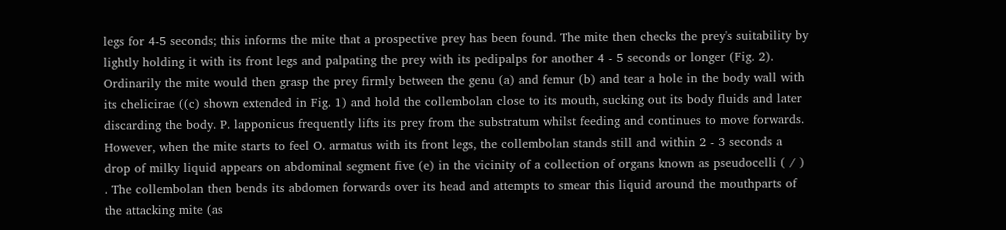legs for 4-5 seconds; this informs the mite that a prospective prey has been found. The mite then checks the prey's suitability by lightly holding it with its front legs and palpating the prey with its pedipalps for another 4 - 5 seconds or longer (Fig. 2). Ordinarily the mite would then grasp the prey firmly between the genu (a) and femur (b) and tear a hole in the body wall with its chelicirae ((c) shown extended in Fig. 1) and hold the collembolan close to its mouth, sucking out its body fluids and later discarding the body. P. lapponicus frequently lifts its prey from the substratum whilst feeding and continues to move forwards. However, when the mite starts to feel O. armatus with its front legs, the collembolan stands still and within 2 - 3 seconds a drop of milky liquid appears on abdominal segment five (e) in the vicinity of a collection of organs known as pseudocelli ( / ) . The collembolan then bends its abdomen forwards over its head and attempts to smear this liquid around the mouthparts of the attacking mite (as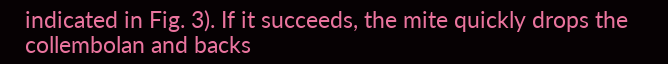indicated in Fig. 3). If it succeeds, the mite quickly drops the collembolan and backs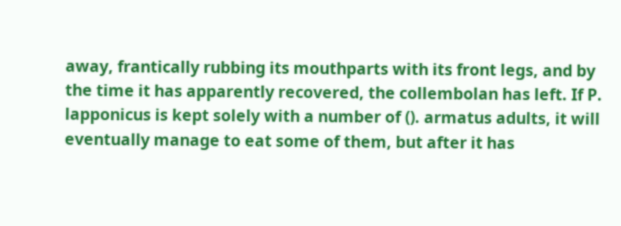away, frantically rubbing its mouthparts with its front legs, and by the time it has apparently recovered, the collembolan has left. If P. lapponicus is kept solely with a number of (). armatus adults, it will eventually manage to eat some of them, but after it has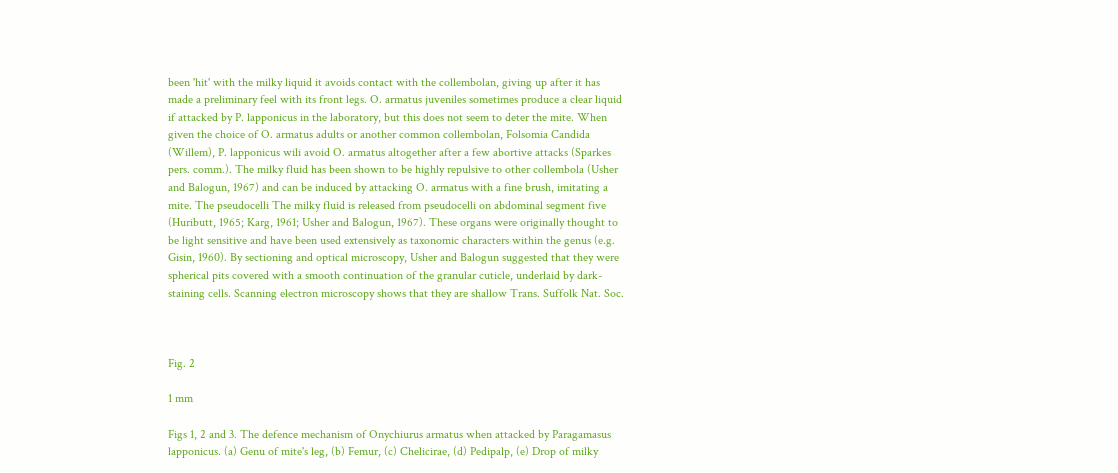been 'hit' with the milky liquid it avoids contact with the collembolan, giving up after it has made a preliminary feel with its front legs. O. armatus juveniles sometimes produce a clear liquid if attacked by P. lapponicus in the laboratory, but this does not seem to deter the mite. When given the choice of O. armatus adults or another common collembolan, Folsomia Candida (Willem), P. lapponicus wili avoid O. armatus altogether after a few abortive attacks (Sparkes pers. comm.). The milky fluid has been shown to be highly repulsive to other collembola (Usher and Balogun, 1967) and can be induced by attacking O. armatus with a fine brush, imitating a mite. The pseudocelli The milky fluid is released from pseudocelli on abdominal segment five (Huributt, 1965; Karg, 1961; Usher and Balogun, 1967). These organs were originally thought to be light sensitive and have been used extensively as taxonomic characters within the genus (e.g. Gisin, 1960). By sectioning and optical microscopy, Usher and Balogun suggested that they were spherical pits covered with a smooth continuation of the granular cuticle, underlaid by dark-staining cells. Scanning electron microscopy shows that they are shallow Trans. Suffolk Nat. Soc.



Fig. 2

1 mm

Figs 1, 2 and 3. The defence mechanism of Onychiurus armatus when attacked by Paragamasus lapponicus. (a) Genu of mite's leg, (b) Femur, (c) Chelicirae, (d) Pedipalp, (e) Drop of milky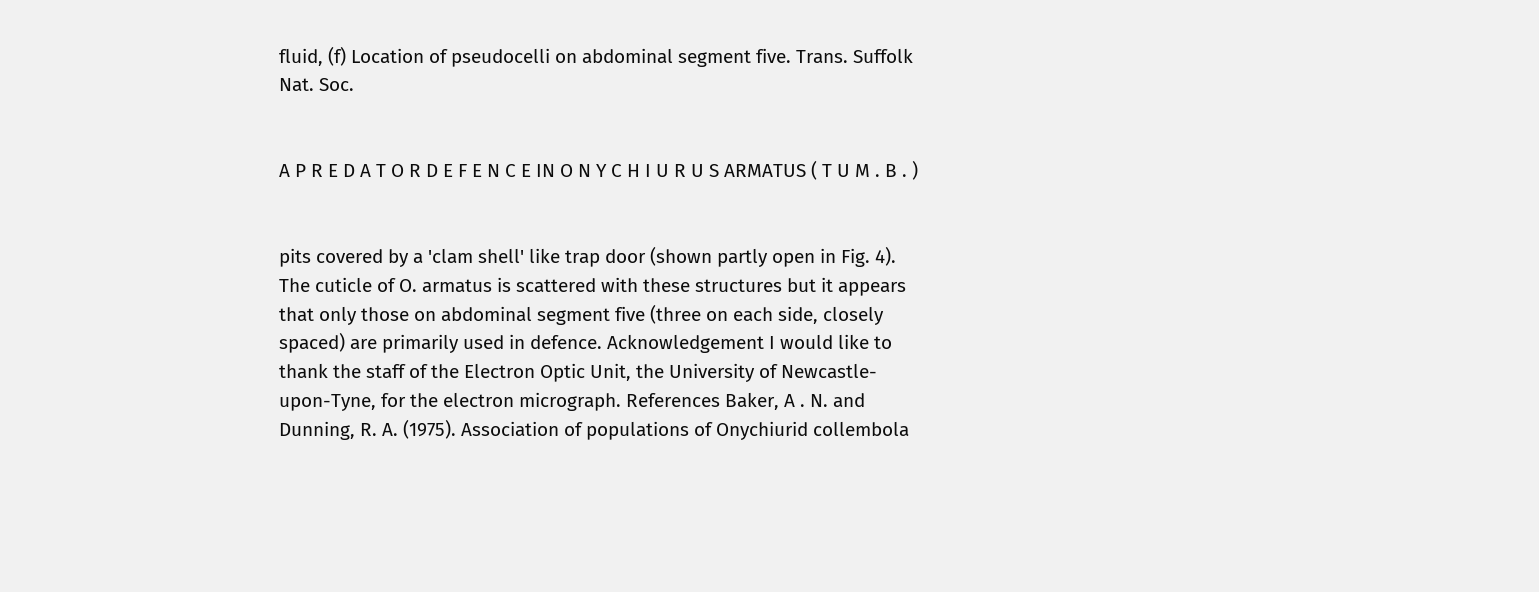fluid, (f) Location of pseudocelli on abdominal segment five. Trans. Suffolk Nat. Soc.


A P R E D A T O R D E F E N C E IN O N Y C H I U R U S ARMATUS ( T U M . B . )


pits covered by a 'clam shell' like trap door (shown partly open in Fig. 4). The cuticle of O. armatus is scattered with these structures but it appears that only those on abdominal segment five (three on each side, closely spaced) are primarily used in defence. Acknowledgement I would like to thank the staff of the Electron Optic Unit, the University of Newcastle-upon-Tyne, for the electron micrograph. References Baker, A . N. and Dunning, R. A. (1975). Association of populations of Onychiurid collembola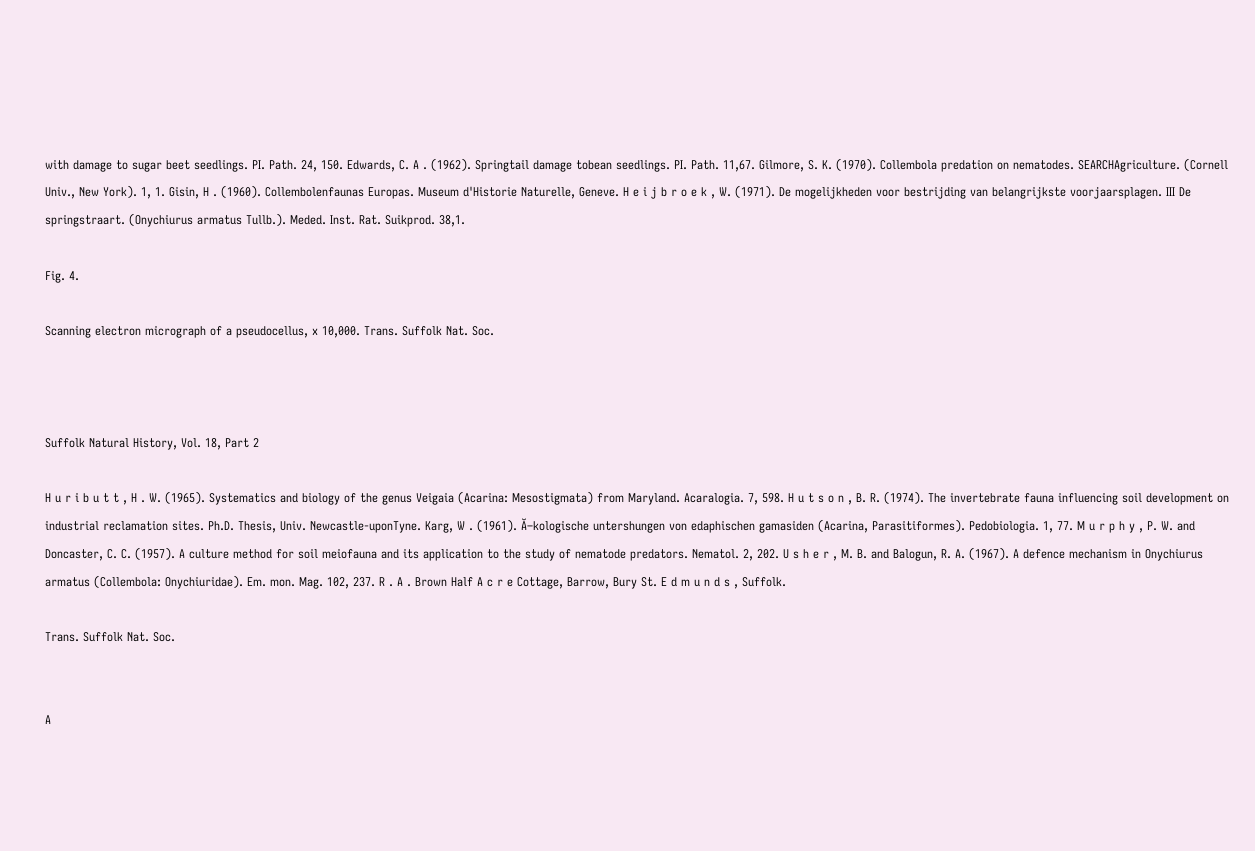with damage to sugar beet seedlings. PI. Path. 24, 150. Edwards, C. A . (1962). Springtail damage tobean seedlings. PI. Path. 11,67. Gilmore, S. K. (1970). Collembola predation on nematodes. SEARCHAgriculture. (Cornell Univ., New York). 1, 1. Gisin, H . (1960). Collembolenfaunas Europas. Museum d'Historie Naturelle, Geneve. H e i j b r o e k , W. (1971). De mogelijkheden voor bestrijding van belangrijkste voorjaarsplagen. III De springstraart. (Onychiurus armatus Tullb.). Meded. Inst. Rat. Suikprod. 38,1.

Fig. 4.

Scanning electron micrograph of a pseudocellus, x 10,000. Trans. Suffolk Nat. Soc.



Suffolk Natural History, Vol. 18, Part 2

H u r i b u t t , H . W. (1965). Systematics and biology of the genus Veigaia (Acarina: Mesostigmata) from Maryland. Acaralogia. 7, 598. H u t s o n , B. R. (1974). The invertebrate fauna influencing soil development on industrial reclamation sites. Ph.D. Thesis, Univ. Newcastle-uponTyne. Karg, W . (1961). Ă–kologische untershungen von edaphischen gamasiden (Acarina, Parasitiformes). Pedobiologia. 1, 77. M u r p h y , P. W. and Doncaster, C. C. (1957). A culture method for soil meiofauna and its application to the study of nematode predators. Nematol. 2, 202. U s h e r , M. B. and Balogun, R. A. (1967). A defence mechanism in Onychiurus armatus (Collembola: Onychiuridae). Em. mon. Mag. 102, 237. R . A . Brown Half A c r e Cottage, Barrow, Bury St. E d m u n d s , Suffolk.

Trans. Suffolk Nat. Soc.


A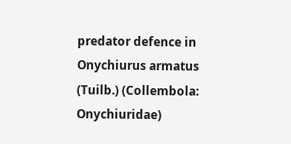predator defence in Onychiurus armatus (Tuilb.) (Collembola: Onychiuridae)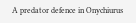A predator defence in Onychiurus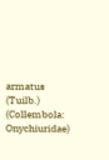armatus (Tuilb.) (Collembola: Onychiuridae)